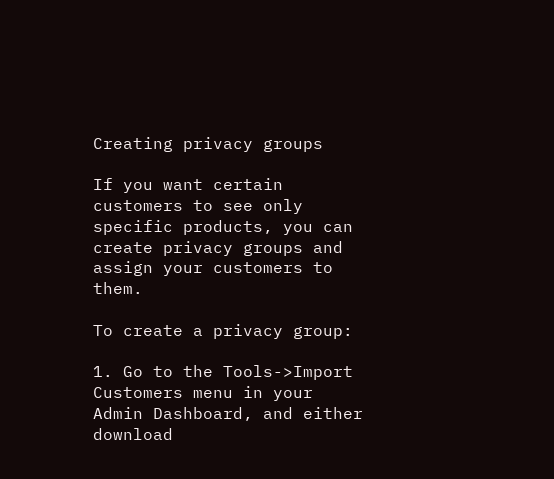Creating privacy groups

If you want certain customers to see only specific products, you can create privacy groups and assign your customers to them.

To create a privacy group:

1. Go to the Tools->Import Customers menu in your Admin Dashboard, and either download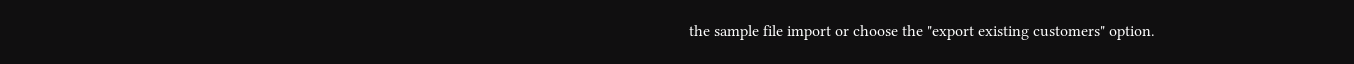the sample file import or choose the "export existing customers" option.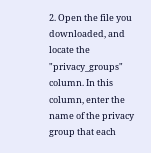2. Open the file you downloaded, and locate the "privacy_groups" column. In this column, enter the name of the privacy group that each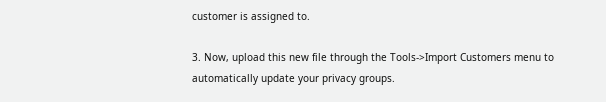customer is assigned to.

3. Now, upload this new file through the Tools->Import Customers menu to automatically update your privacy groups.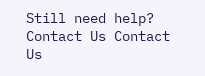Still need help? Contact Us Contact Us